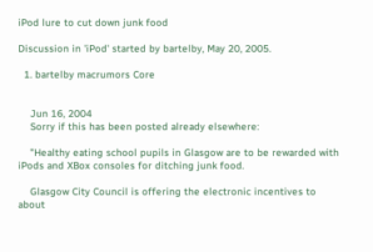iPod lure to cut down junk food

Discussion in 'iPod' started by bartelby, May 20, 2005.

  1. bartelby macrumors Core


    Jun 16, 2004
    Sorry if this has been posted already elsewhere:

    "Healthy eating school pupils in Glasgow are to be rewarded with iPods and XBox consoles for ditching junk food.

    Glasgow City Council is offering the electronic incentives to about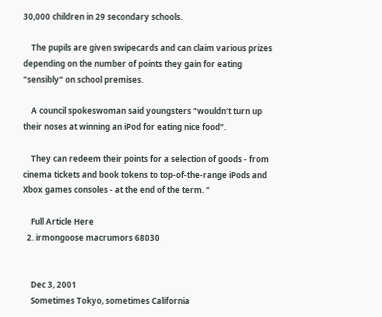30,000 children in 29 secondary schools.

    The pupils are given swipecards and can claim various prizes depending on the number of points they gain for eating "sensibly" on school premises.

    A council spokeswoman said youngsters "wouldn't turn up their noses at winning an iPod for eating nice food".

    They can redeem their points for a selection of goods - from cinema tickets and book tokens to top-of-the-range iPods and Xbox games consoles - at the end of the term. "

    Full Article Here
  2. irmongoose macrumors 68030


    Dec 3, 2001
    Sometimes Tokyo, sometimes California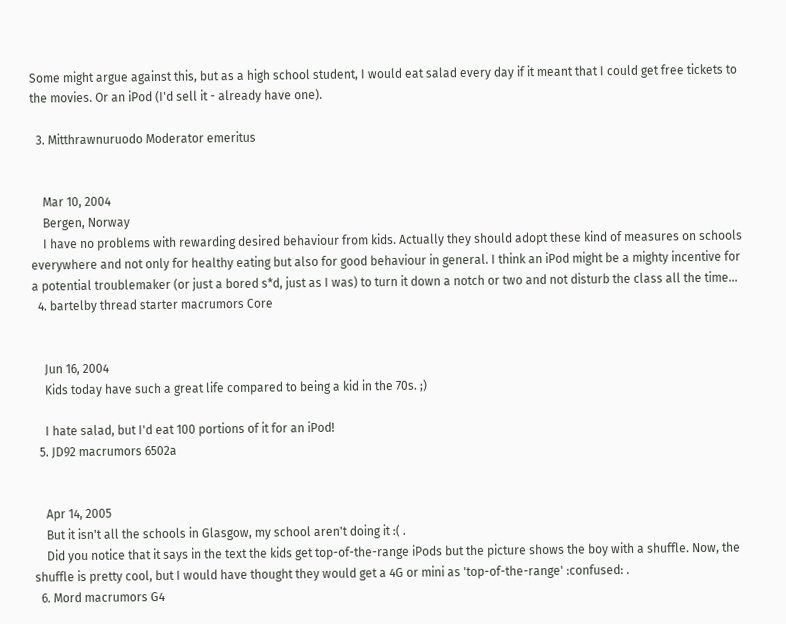Some might argue against this, but as a high school student, I would eat salad every day if it meant that I could get free tickets to the movies. Or an iPod (I'd sell it - already have one).

  3. Mitthrawnuruodo Moderator emeritus


    Mar 10, 2004
    Bergen, Norway
    I have no problems with rewarding desired behaviour from kids. Actually they should adopt these kind of measures on schools everywhere and not only for healthy eating but also for good behaviour in general. I think an iPod might be a mighty incentive for a potential troublemaker (or just a bored s*d, just as I was) to turn it down a notch or two and not disturb the class all the time...
  4. bartelby thread starter macrumors Core


    Jun 16, 2004
    Kids today have such a great life compared to being a kid in the 70s. ;)

    I hate salad, but I'd eat 100 portions of it for an iPod!
  5. JD92 macrumors 6502a


    Apr 14, 2005
    But it isn't all the schools in Glasgow, my school aren't doing it :( .
    Did you notice that it says in the text the kids get top-of-the-range iPods but the picture shows the boy with a shuffle. Now, the shuffle is pretty cool, but I would have thought they would get a 4G or mini as 'top-of-the-range' :confused: .
  6. Mord macrumors G4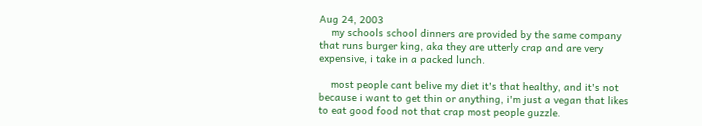Aug 24, 2003
    my schools school dinners are provided by the same company that runs burger king, aka they are utterly crap and are very expensive, i take in a packed lunch.

    most people cant belive my diet it's that healthy, and it's not because i want to get thin or anything, i'm just a vegan that likes to eat good food not that crap most people guzzle.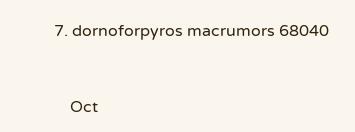7. dornoforpyros macrumors 68040


    Oct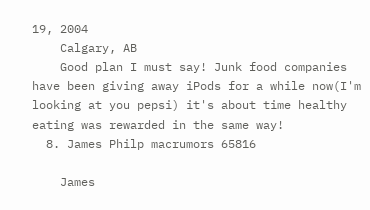19, 2004
    Calgary, AB
    Good plan I must say! Junk food companies have been giving away iPods for a while now(I'm looking at you pepsi) it's about time healthy eating was rewarded in the same way!
  8. James Philp macrumors 65816

    James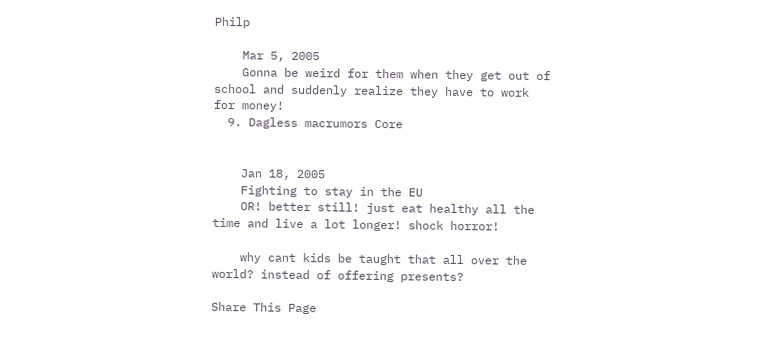Philp

    Mar 5, 2005
    Gonna be weird for them when they get out of school and suddenly realize they have to work for money!
  9. Dagless macrumors Core


    Jan 18, 2005
    Fighting to stay in the EU
    OR! better still! just eat healthy all the time and live a lot longer! shock horror!

    why cant kids be taught that all over the world? instead of offering presents?

Share This Page